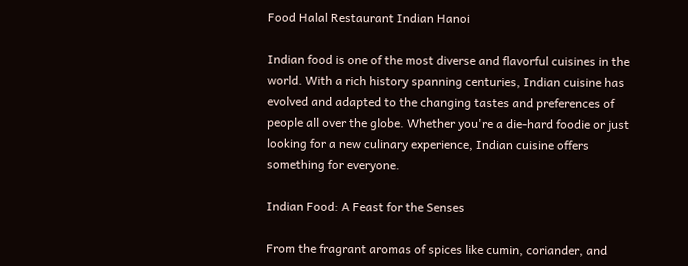Food Halal Restaurant Indian Hanoi

Indian food is one of the most diverse and flavorful cuisines in the world. With a rich history spanning centuries, Indian cuisine has evolved and adapted to the changing tastes and preferences of people all over the globe. Whether you're a die-hard foodie or just looking for a new culinary experience, Indian cuisine offers something for everyone.

Indian Food: A Feast for the Senses

From the fragrant aromas of spices like cumin, coriander, and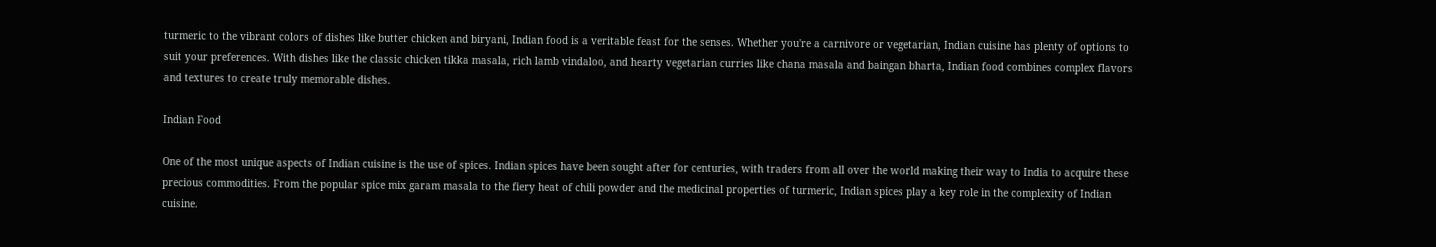turmeric to the vibrant colors of dishes like butter chicken and biryani, Indian food is a veritable feast for the senses. Whether you're a carnivore or vegetarian, Indian cuisine has plenty of options to suit your preferences. With dishes like the classic chicken tikka masala, rich lamb vindaloo, and hearty vegetarian curries like chana masala and baingan bharta, Indian food combines complex flavors and textures to create truly memorable dishes.

Indian Food

One of the most unique aspects of Indian cuisine is the use of spices. Indian spices have been sought after for centuries, with traders from all over the world making their way to India to acquire these precious commodities. From the popular spice mix garam masala to the fiery heat of chili powder and the medicinal properties of turmeric, Indian spices play a key role in the complexity of Indian cuisine.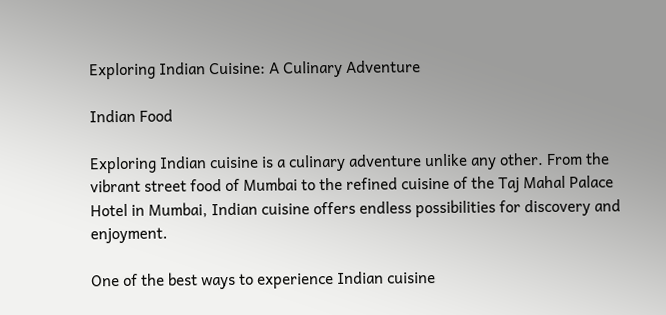Exploring Indian Cuisine: A Culinary Adventure

Indian Food

Exploring Indian cuisine is a culinary adventure unlike any other. From the vibrant street food of Mumbai to the refined cuisine of the Taj Mahal Palace Hotel in Mumbai, Indian cuisine offers endless possibilities for discovery and enjoyment.

One of the best ways to experience Indian cuisine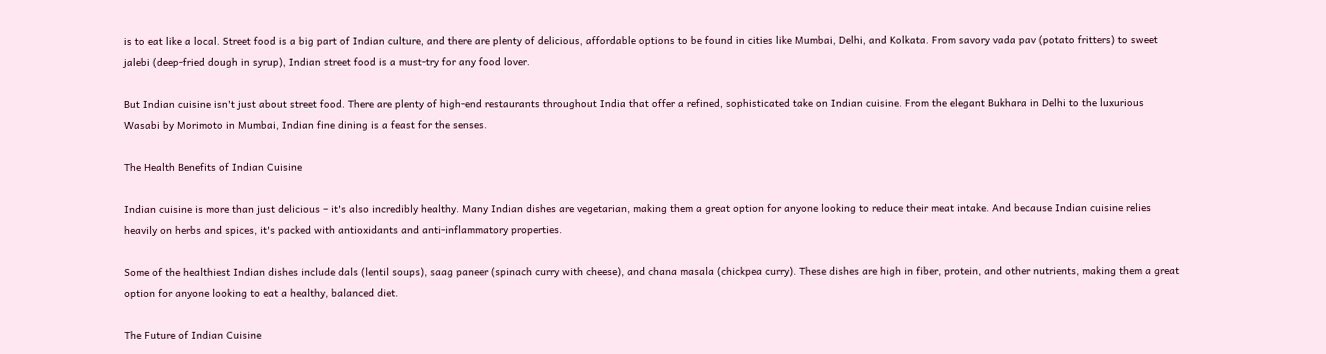is to eat like a local. Street food is a big part of Indian culture, and there are plenty of delicious, affordable options to be found in cities like Mumbai, Delhi, and Kolkata. From savory vada pav (potato fritters) to sweet jalebi (deep-fried dough in syrup), Indian street food is a must-try for any food lover.

But Indian cuisine isn't just about street food. There are plenty of high-end restaurants throughout India that offer a refined, sophisticated take on Indian cuisine. From the elegant Bukhara in Delhi to the luxurious Wasabi by Morimoto in Mumbai, Indian fine dining is a feast for the senses.

The Health Benefits of Indian Cuisine

Indian cuisine is more than just delicious – it's also incredibly healthy. Many Indian dishes are vegetarian, making them a great option for anyone looking to reduce their meat intake. And because Indian cuisine relies heavily on herbs and spices, it's packed with antioxidants and anti-inflammatory properties.

Some of the healthiest Indian dishes include dals (lentil soups), saag paneer (spinach curry with cheese), and chana masala (chickpea curry). These dishes are high in fiber, protein, and other nutrients, making them a great option for anyone looking to eat a healthy, balanced diet.

The Future of Indian Cuisine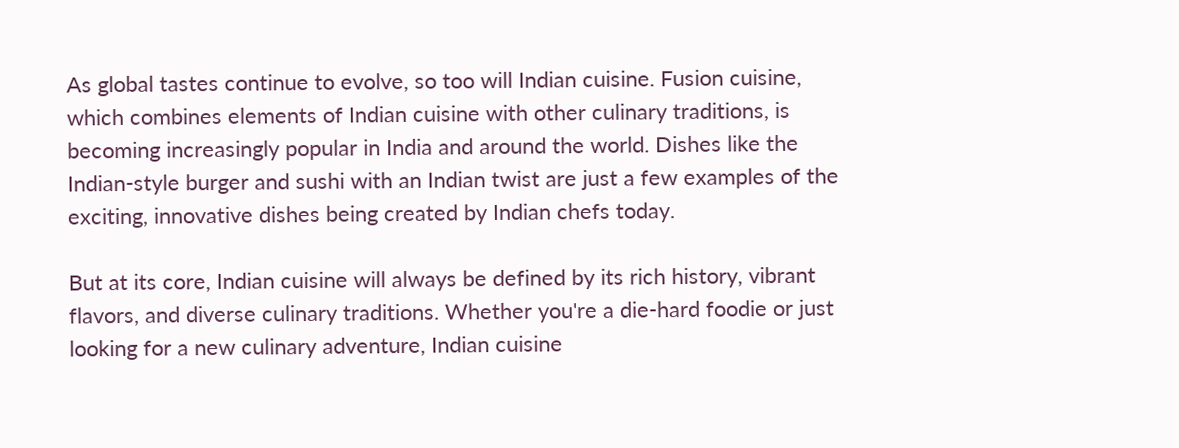As global tastes continue to evolve, so too will Indian cuisine. Fusion cuisine, which combines elements of Indian cuisine with other culinary traditions, is becoming increasingly popular in India and around the world. Dishes like the Indian-style burger and sushi with an Indian twist are just a few examples of the exciting, innovative dishes being created by Indian chefs today.

But at its core, Indian cuisine will always be defined by its rich history, vibrant flavors, and diverse culinary traditions. Whether you're a die-hard foodie or just looking for a new culinary adventure, Indian cuisine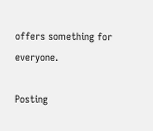offers something for everyone.

Posting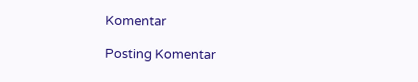Komentar

Posting Komentar